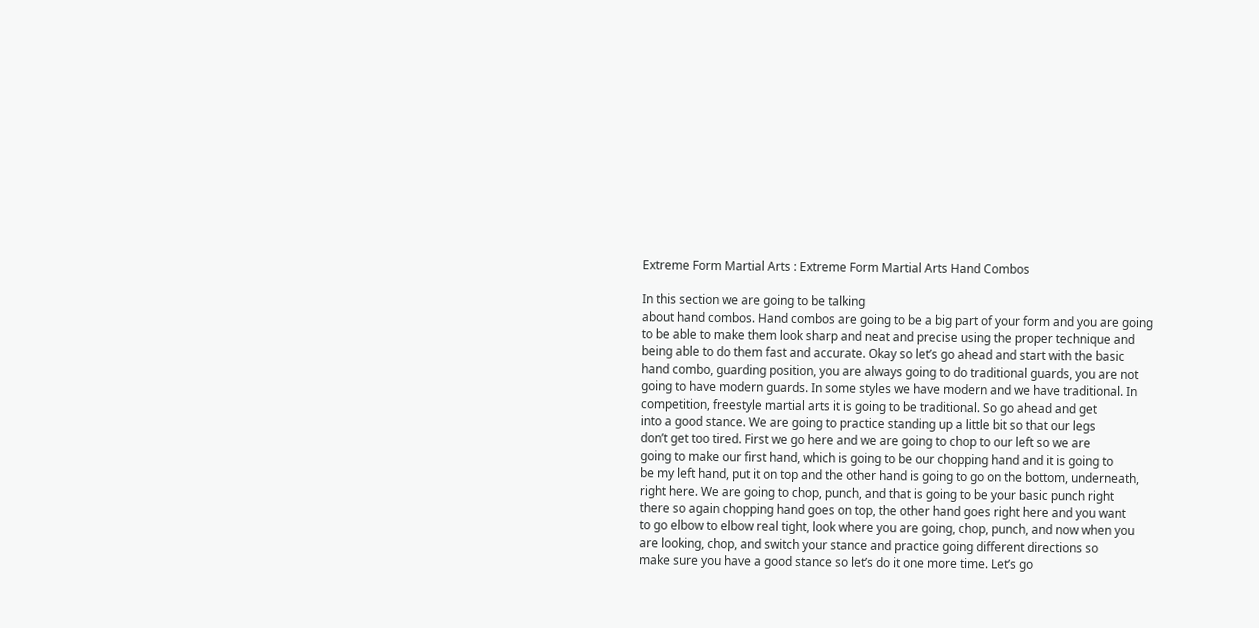Extreme Form Martial Arts : Extreme Form Martial Arts Hand Combos

In this section we are going to be talking
about hand combos. Hand combos are going to be a big part of your form and you are going
to be able to make them look sharp and neat and precise using the proper technique and
being able to do them fast and accurate. Okay so let’s go ahead and start with the basic
hand combo, guarding position, you are always going to do traditional guards, you are not
going to have modern guards. In some styles we have modern and we have traditional. In
competition, freestyle martial arts it is going to be traditional. So go ahead and get
into a good stance. We are going to practice standing up a little bit so that our legs
don’t get too tired. First we go here and we are going to chop to our left so we are
going to make our first hand, which is going to be our chopping hand and it is going to
be my left hand, put it on top and the other hand is going to go on the bottom, underneath,
right here. We are going to chop, punch, and that is going to be your basic punch right
there so again chopping hand goes on top, the other hand goes right here and you want
to go elbow to elbow real tight, look where you are going, chop, punch, and now when you
are looking, chop, and switch your stance and practice going different directions so
make sure you have a good stance so let’s do it one more time. Let’s go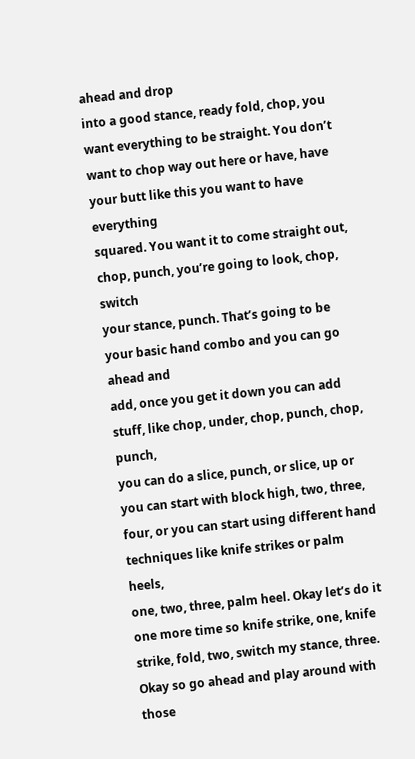ahead and drop
into a good stance, ready fold, chop, you want everything to be straight. You don’t
want to chop way out here or have, have your butt like this you want to have everything
squared. You want it to come straight out, chop, punch, you’re going to look, chop, switch
your stance, punch. That’s going to be your basic hand combo and you can go ahead and
add, once you get it down you can add stuff, like chop, under, chop, punch, chop, punch,
you can do a slice, punch, or slice, up or you can start with block high, two, three,
four, or you can start using different hand techniques like knife strikes or palm heels,
one, two, three, palm heel. Okay let’s do it one more time so knife strike, one, knife
strike, fold, two, switch my stance, three. Okay so go ahead and play around with those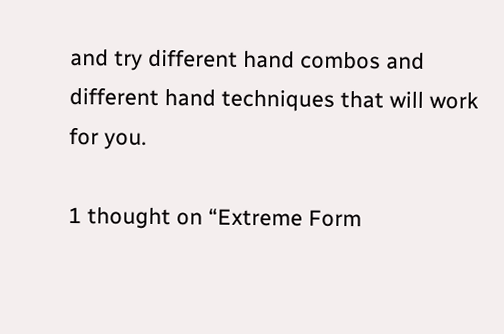and try different hand combos and different hand techniques that will work for you.

1 thought on “Extreme Form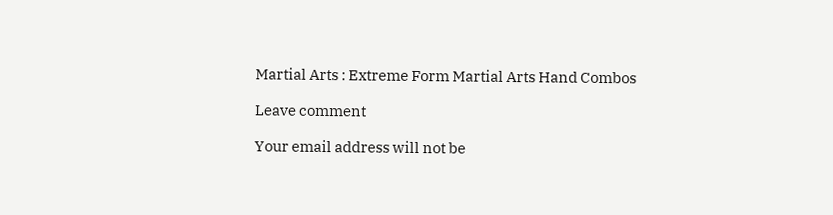Martial Arts : Extreme Form Martial Arts Hand Combos

Leave comment

Your email address will not be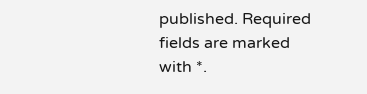published. Required fields are marked with *.